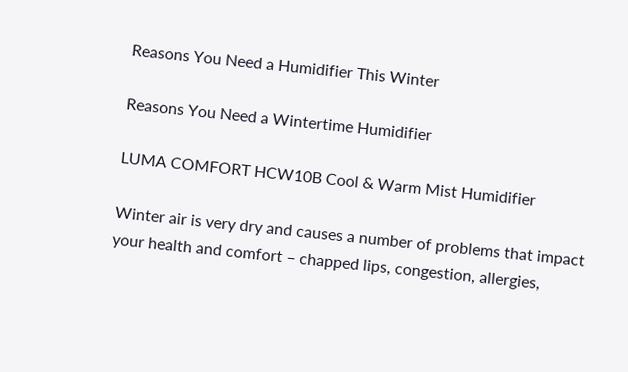Reasons You Need a Humidifier This Winter

Reasons You Need a Wintertime Humidifier

LUMA COMFORT HCW10B Cool & Warm Mist Humidifier

Winter air is very dry and causes a number of problems that impact your health and comfort – chapped lips, congestion, allergies,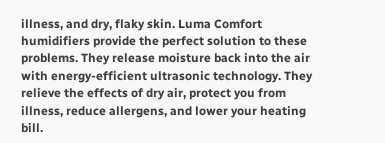illness, and dry, flaky skin. Luma Comfort humidifiers provide the perfect solution to these problems. They release moisture back into the air with energy-efficient ultrasonic technology. They relieve the effects of dry air, protect you from illness, reduce allergens, and lower your heating bill.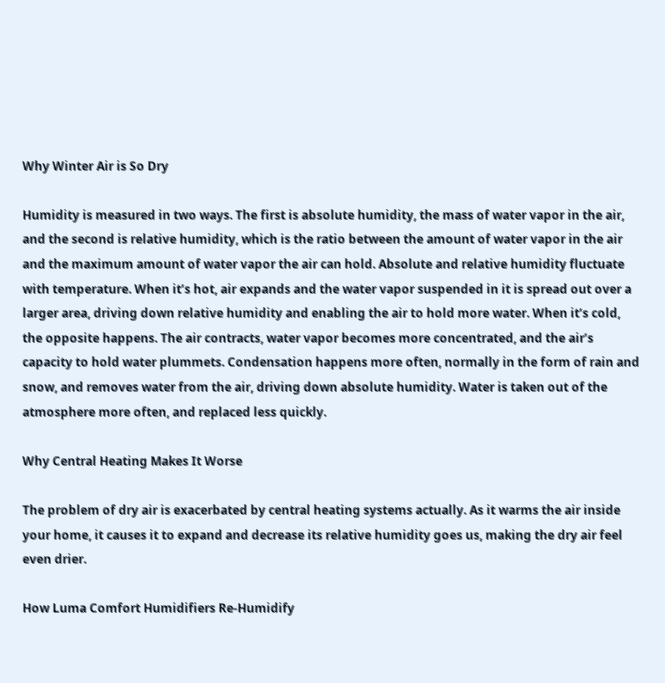Why Winter Air is So Dry

Humidity is measured in two ways. The first is absolute humidity, the mass of water vapor in the air, and the second is relative humidity, which is the ratio between the amount of water vapor in the air and the maximum amount of water vapor the air can hold. Absolute and relative humidity fluctuate with temperature. When it’s hot, air expands and the water vapor suspended in it is spread out over a larger area, driving down relative humidity and enabling the air to hold more water. When it’s cold, the opposite happens. The air contracts, water vapor becomes more concentrated, and the air’s capacity to hold water plummets. Condensation happens more often, normally in the form of rain and snow, and removes water from the air, driving down absolute humidity. Water is taken out of the atmosphere more often, and replaced less quickly.

Why Central Heating Makes It Worse

The problem of dry air is exacerbated by central heating systems actually. As it warms the air inside your home, it causes it to expand and decrease its relative humidity goes us, making the dry air feel even drier.

How Luma Comfort Humidifiers Re-Humidify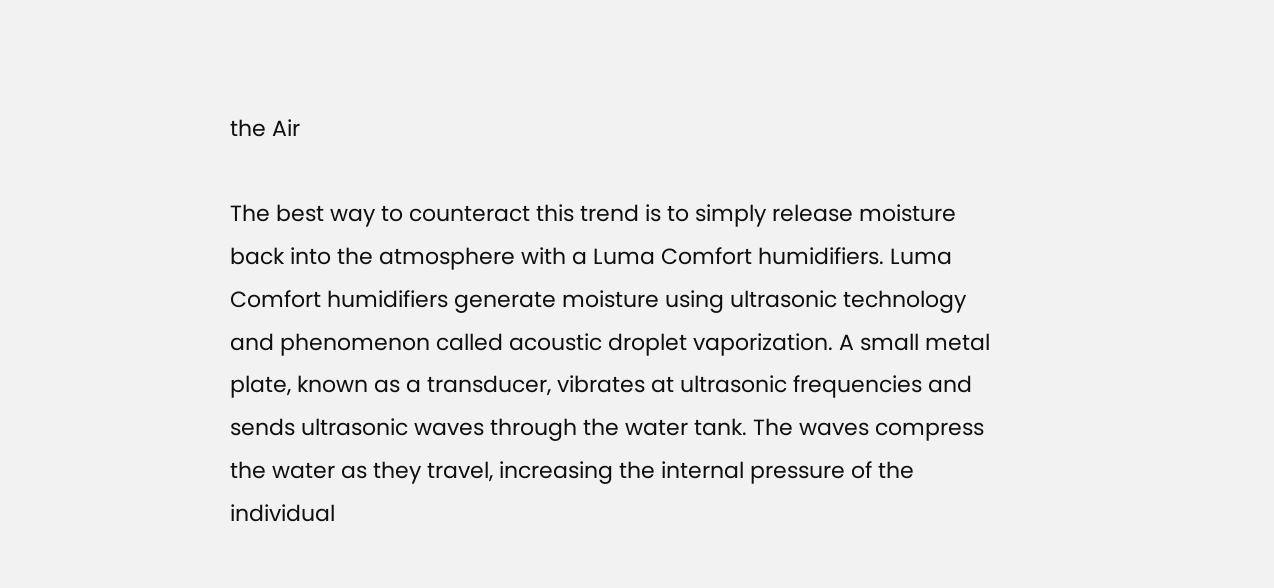the Air

The best way to counteract this trend is to simply release moisture back into the atmosphere with a Luma Comfort humidifiers. Luma Comfort humidifiers generate moisture using ultrasonic technology and phenomenon called acoustic droplet vaporization. A small metal plate, known as a transducer, vibrates at ultrasonic frequencies and sends ultrasonic waves through the water tank. The waves compress the water as they travel, increasing the internal pressure of the individual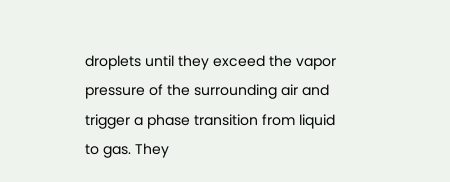droplets until they exceed the vapor pressure of the surrounding air and trigger a phase transition from liquid to gas. They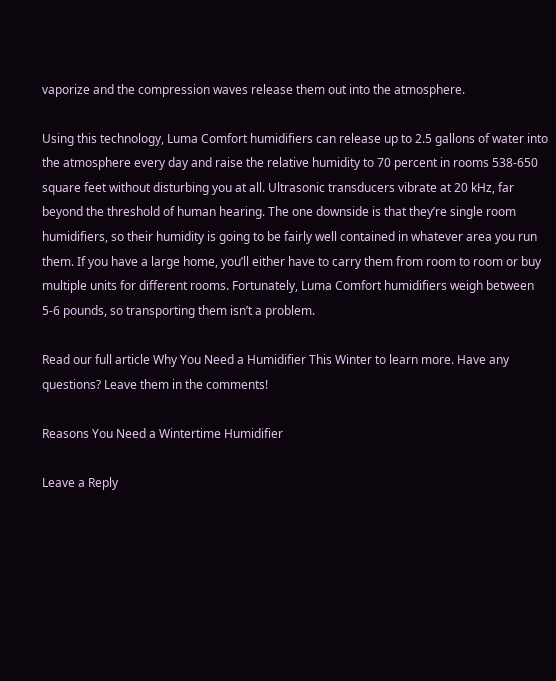vaporize and the compression waves release them out into the atmosphere.

Using this technology, Luma Comfort humidifiers can release up to 2.5 gallons of water into the atmosphere every day and raise the relative humidity to 70 percent in rooms 538-650 square feet without disturbing you at all. Ultrasonic transducers vibrate at 20 kHz, far beyond the threshold of human hearing. The one downside is that they’re single room humidifiers, so their humidity is going to be fairly well contained in whatever area you run them. If you have a large home, you’ll either have to carry them from room to room or buy multiple units for different rooms. Fortunately, Luma Comfort humidifiers weigh between 5-6 pounds, so transporting them isn’t a problem.

Read our full article Why You Need a Humidifier This Winter to learn more. Have any questions? Leave them in the comments!

Reasons You Need a Wintertime Humidifier

Leave a Reply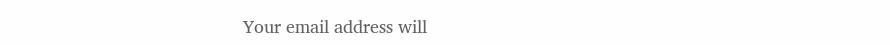Your email address will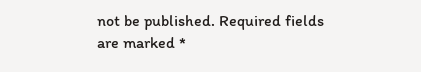not be published. Required fields are marked *